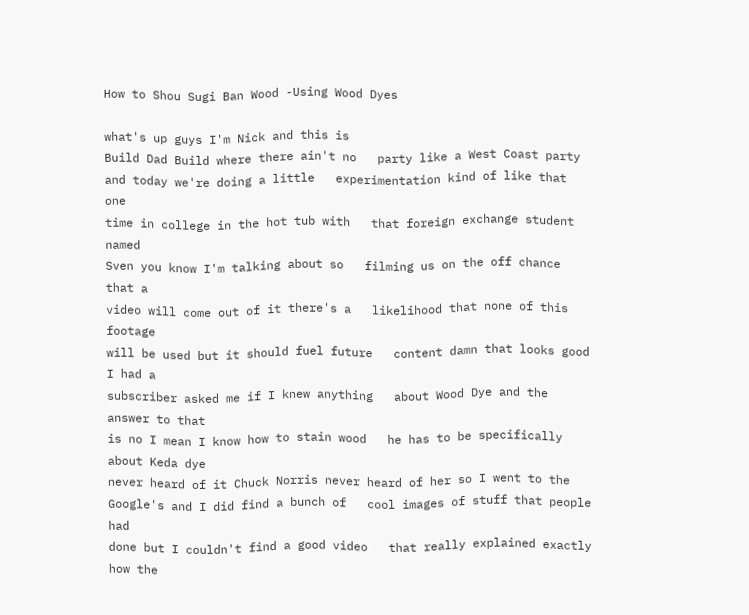How to Shou Sugi Ban Wood -Using Wood Dyes

what's up guys I'm Nick and this is
Build Dad Build where there ain't no   party like a West Coast party
and today we're doing a little   experimentation kind of like that one
time in college in the hot tub with   that foreign exchange student named
Sven you know I'm talking about so   filming us on the off chance that a
video will come out of it there's a   likelihood that none of this footage
will be used but it should fuel future   content damn that looks good I had a
subscriber asked me if I knew anything   about Wood Dye and the answer to that
is no I mean I know how to stain wood   he has to be specifically about Keda dye
never heard of it Chuck Norris never heard of her so I went to the
Google's and I did find a bunch of   cool images of stuff that people had
done but I couldn't find a good video   that really explained exactly how the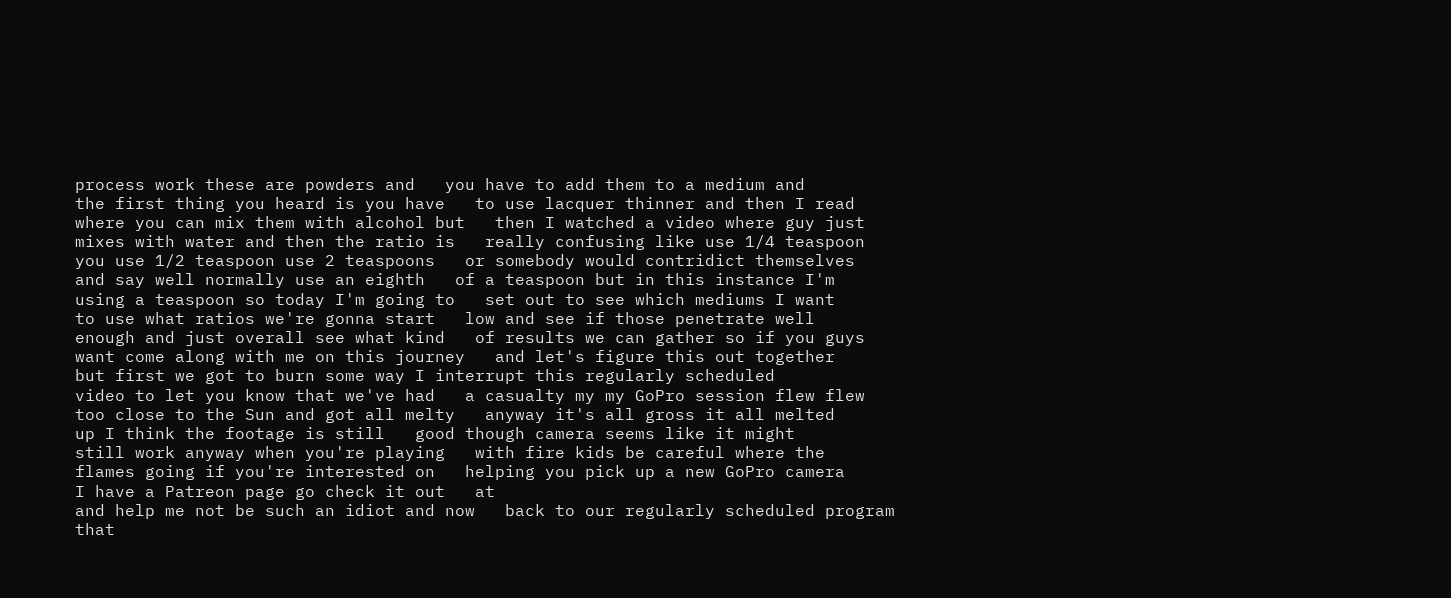process work these are powders and   you have to add them to a medium and
the first thing you heard is you have   to use lacquer thinner and then I read
where you can mix them with alcohol but   then I watched a video where guy just
mixes with water and then the ratio is   really confusing like use 1/4 teaspoon
you use 1/2 teaspoon use 2 teaspoons   or somebody would contridict themselves
and say well normally use an eighth   of a teaspoon but in this instance I'm
using a teaspoon so today I'm going to   set out to see which mediums I want
to use what ratios we're gonna start   low and see if those penetrate well
enough and just overall see what kind   of results we can gather so if you guys
want come along with me on this journey   and let's figure this out together
but first we got to burn some way I interrupt this regularly scheduled
video to let you know that we've had   a casualty my my GoPro session flew flew
too close to the Sun and got all melty   anyway it's all gross it all melted
up I think the footage is still   good though camera seems like it might
still work anyway when you're playing   with fire kids be careful where the
flames going if you're interested on   helping you pick up a new GoPro camera
I have a Patreon page go check it out   at
and help me not be such an idiot and now   back to our regularly scheduled program
that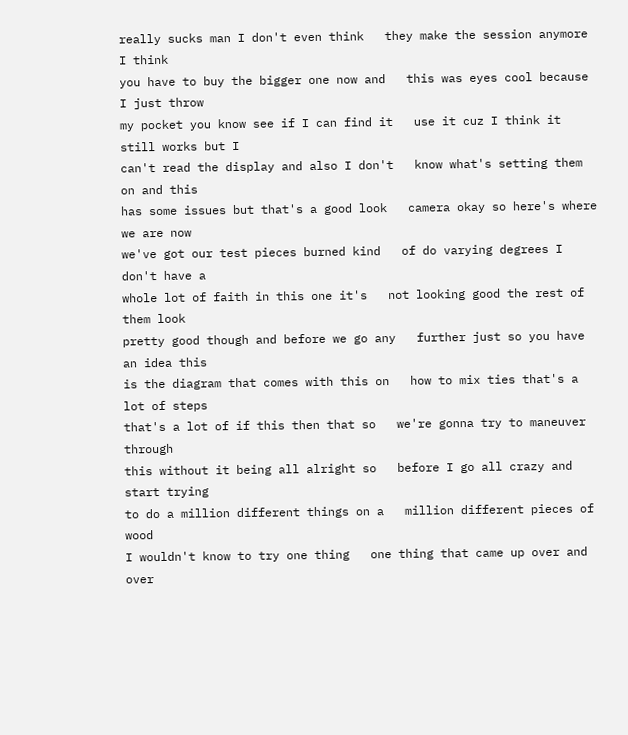really sucks man I don't even think   they make the session anymore I think
you have to buy the bigger one now and   this was eyes cool because I just throw
my pocket you know see if I can find it   use it cuz I think it still works but I
can't read the display and also I don't   know what's setting them on and this
has some issues but that's a good look   camera okay so here's where we are now
we've got our test pieces burned kind   of do varying degrees I don't have a
whole lot of faith in this one it's   not looking good the rest of them look
pretty good though and before we go any   further just so you have an idea this
is the diagram that comes with this on   how to mix ties that's a lot of steps
that's a lot of if this then that so   we're gonna try to maneuver through
this without it being all alright so   before I go all crazy and start trying
to do a million different things on a   million different pieces of wood
I wouldn't know to try one thing   one thing that came up over and over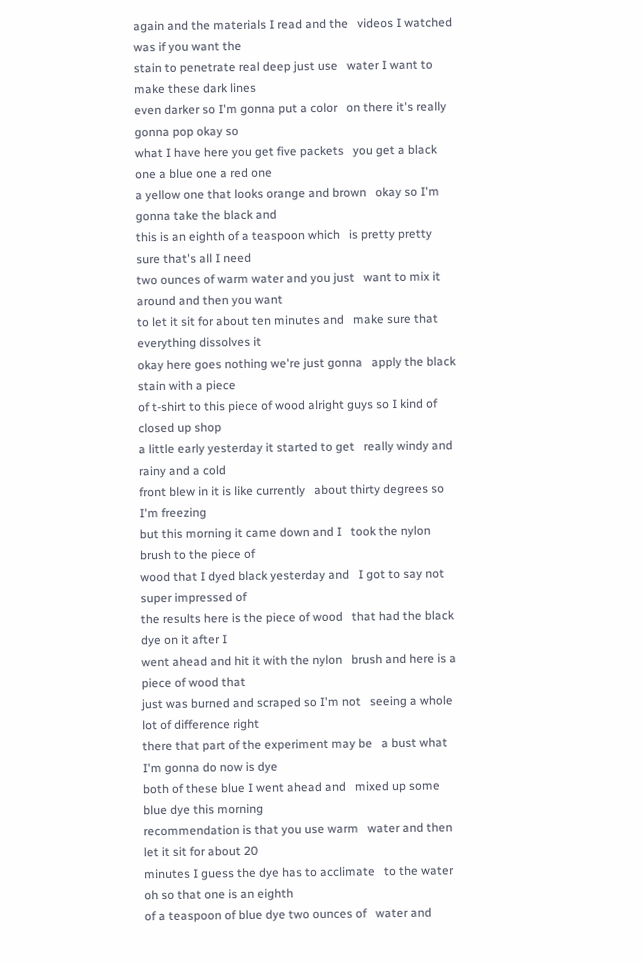again and the materials I read and the   videos I watched was if you want the
stain to penetrate real deep just use   water I want to make these dark lines
even darker so I'm gonna put a color   on there it's really gonna pop okay so
what I have here you get five packets   you get a black one a blue one a red one
a yellow one that looks orange and brown   okay so I'm gonna take the black and
this is an eighth of a teaspoon which   is pretty pretty sure that's all I need
two ounces of warm water and you just   want to mix it around and then you want
to let it sit for about ten minutes and   make sure that everything dissolves it
okay here goes nothing we're just gonna   apply the black stain with a piece
of t-shirt to this piece of wood alright guys so I kind of closed up shop
a little early yesterday it started to get   really windy and rainy and a cold
front blew in it is like currently   about thirty degrees so I'm freezing
but this morning it came down and I   took the nylon brush to the piece of
wood that I dyed black yesterday and   I got to say not super impressed of
the results here is the piece of wood   that had the black dye on it after I
went ahead and hit it with the nylon   brush and here is a piece of wood that
just was burned and scraped so I'm not   seeing a whole lot of difference right
there that part of the experiment may be   a bust what I'm gonna do now is dye
both of these blue I went ahead and   mixed up some blue dye this morning
recommendation is that you use warm   water and then let it sit for about 20
minutes I guess the dye has to acclimate   to the water oh so that one is an eighth
of a teaspoon of blue dye two ounces of   water and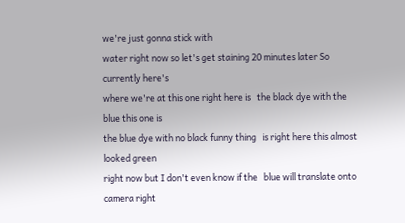we're just gonna stick with
water right now so let's get staining 20 minutes later So currently here's
where we're at this one right here is   the black dye with the blue this one is
the blue dye with no black funny thing   is right here this almost looked green
right now but I don't even know if the   blue will translate onto camera right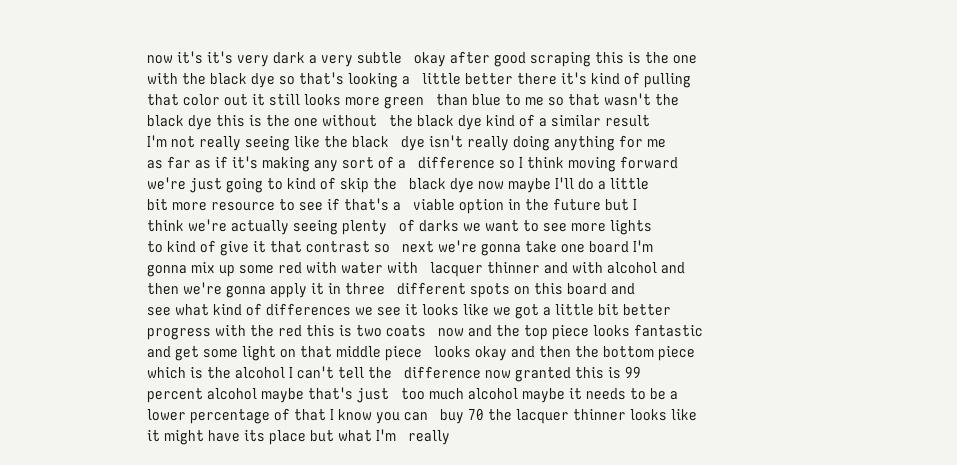now it's it's very dark a very subtle   okay after good scraping this is the one
with the black dye so that's looking a   little better there it's kind of pulling
that color out it still looks more green   than blue to me so that wasn't the
black dye this is the one without   the black dye kind of a similar result
I'm not really seeing like the black   dye isn't really doing anything for me
as far as if it's making any sort of a   difference so I think moving forward
we're just going to kind of skip the   black dye now maybe I'll do a little
bit more resource to see if that's a   viable option in the future but I
think we're actually seeing plenty   of darks we want to see more lights
to kind of give it that contrast so   next we're gonna take one board I'm
gonna mix up some red with water with   lacquer thinner and with alcohol and
then we're gonna apply it in three   different spots on this board and
see what kind of differences we see it looks like we got a little bit better
progress with the red this is two coats   now and the top piece looks fantastic
and get some light on that middle piece   looks okay and then the bottom piece
which is the alcohol I can't tell the   difference now granted this is 99
percent alcohol maybe that's just   too much alcohol maybe it needs to be a
lower percentage of that I know you can   buy 70 the lacquer thinner looks like
it might have its place but what I'm   really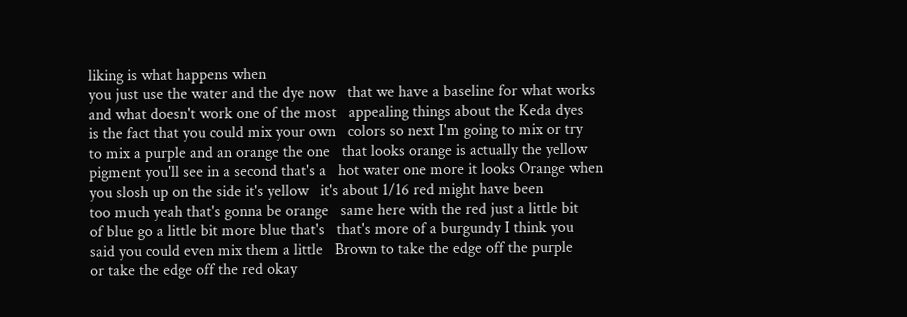liking is what happens when
you just use the water and the dye now   that we have a baseline for what works
and what doesn't work one of the most   appealing things about the Keda dyes
is the fact that you could mix your own   colors so next I'm going to mix or try
to mix a purple and an orange the one   that looks orange is actually the yellow
pigment you'll see in a second that's a   hot water one more it looks Orange when
you slosh up on the side it's yellow   it's about 1/16 red might have been
too much yeah that's gonna be orange   same here with the red just a little bit
of blue go a little bit more blue that's   that's more of a burgundy I think you
said you could even mix them a little   Brown to take the edge off the purple
or take the edge off the red okay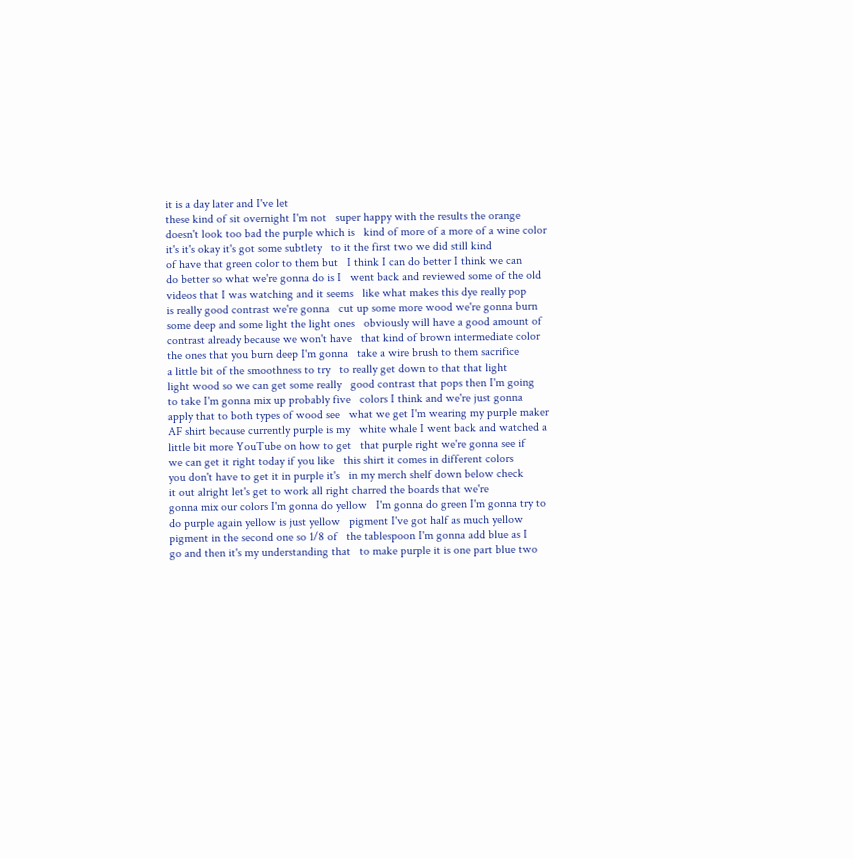it is a day later and I've let
these kind of sit overnight I'm not   super happy with the results the orange
doesn't look too bad the purple which is   kind of more of a more of a wine color
it's it's okay it's got some subtlety   to it the first two we did still kind
of have that green color to them but   I think I can do better I think we can
do better so what we're gonna do is I   went back and reviewed some of the old
videos that I was watching and it seems   like what makes this dye really pop
is really good contrast we're gonna   cut up some more wood we're gonna burn
some deep and some light the light ones   obviously will have a good amount of
contrast already because we won't have   that kind of brown intermediate color
the ones that you burn deep I'm gonna   take a wire brush to them sacrifice
a little bit of the smoothness to try   to really get down to that that light
light wood so we can get some really   good contrast that pops then I'm going
to take I'm gonna mix up probably five   colors I think and we're just gonna
apply that to both types of wood see   what we get I'm wearing my purple maker
AF shirt because currently purple is my   white whale I went back and watched a
little bit more YouTube on how to get   that purple right we're gonna see if
we can get it right today if you like   this shirt it comes in different colors
you don't have to get it in purple it's   in my merch shelf down below check
it out alright let's get to work all right charred the boards that we're
gonna mix our colors I'm gonna do yellow   I'm gonna do green I'm gonna try to
do purple again yellow is just yellow   pigment I've got half as much yellow
pigment in the second one so 1/8 of   the tablespoon I'm gonna add blue as I
go and then it's my understanding that   to make purple it is one part blue two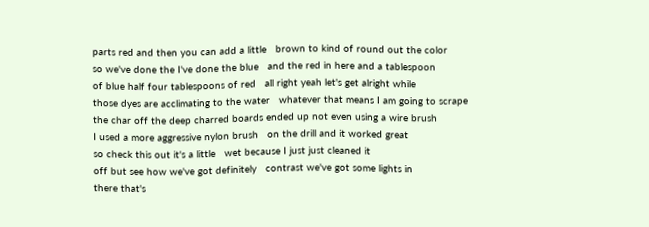parts red and then you can add a little   brown to kind of round out the color
so we've done the I've done the blue   and the red in here and a tablespoon
of blue half four tablespoons of red   all right yeah let's get alright while
those dyes are acclimating to the water   whatever that means I am going to scrape
the char off the deep charred boards ended up not even using a wire brush
I used a more aggressive nylon brush   on the drill and it worked great
so check this out it's a little   wet because I just just cleaned it
off but see how we've got definitely   contrast we've got some lights in
there that's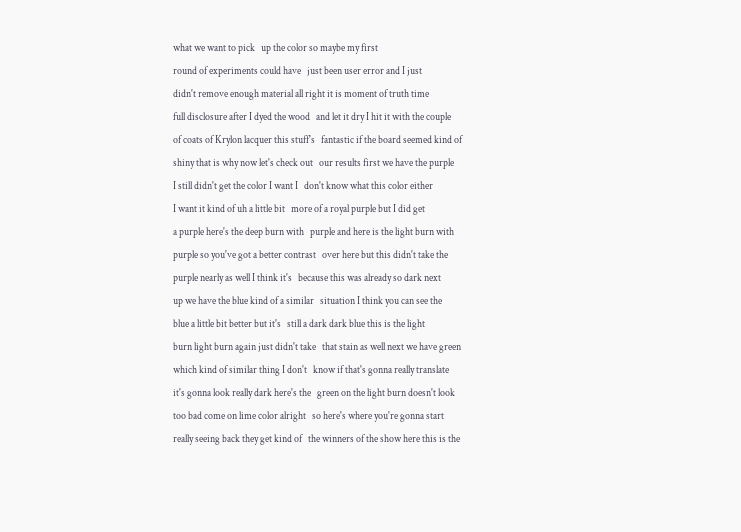what we want to pick   up the color so maybe my first
round of experiments could have   just been user error and I just
didn't remove enough material all right it is moment of truth time
full disclosure after I dyed the wood   and let it dry I hit it with the couple
of coats of Krylon lacquer this stuff's   fantastic if the board seemed kind of
shiny that is why now let's check out   our results first we have the purple
I still didn't get the color I want I   don't know what this color either
I want it kind of uh a little bit   more of a royal purple but I did get
a purple here's the deep burn with   purple and here is the light burn with
purple so you've got a better contrast   over here but this didn't take the
purple nearly as well I think it's   because this was already so dark next
up we have the blue kind of a similar   situation I think you can see the
blue a little bit better but it's   still a dark dark blue this is the light
burn light burn again just didn't take   that stain as well next we have green
which kind of similar thing I don't   know if that's gonna really translate
it's gonna look really dark here's the   green on the light burn doesn't look
too bad come on lime color alright   so here's where you're gonna start
really seeing back they get kind of   the winners of the show here this is the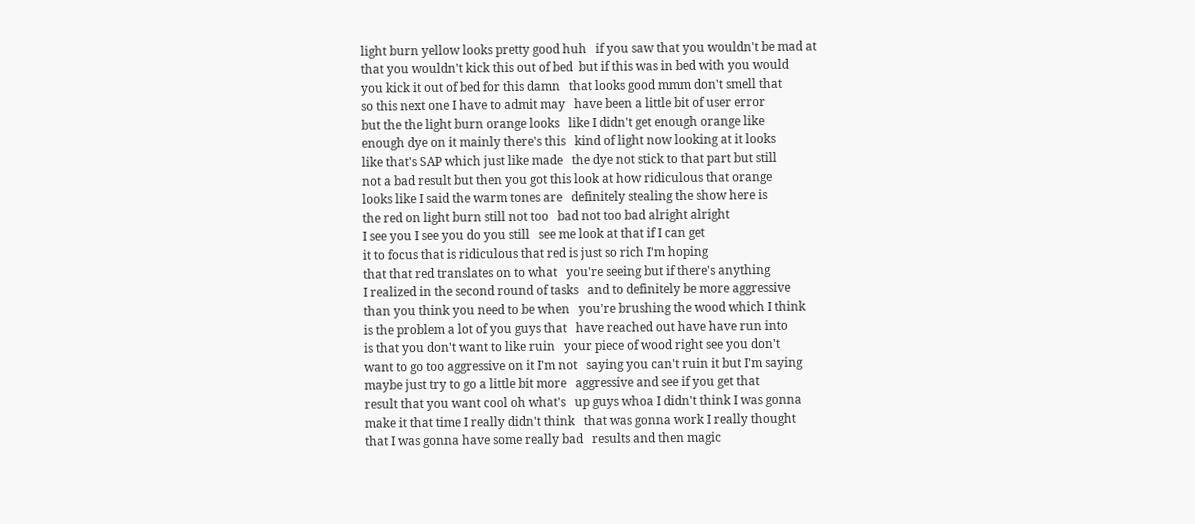light burn yellow looks pretty good huh   if you saw that you wouldn't be mad at
that you wouldn't kick this out of bed  but if this was in bed with you would
you kick it out of bed for this damn   that looks good mmm don't smell that
so this next one I have to admit may   have been a little bit of user error
but the the light burn orange looks   like I didn't get enough orange like
enough dye on it mainly there's this   kind of light now looking at it looks
like that's SAP which just like made   the dye not stick to that part but still
not a bad result but then you got this look at how ridiculous that orange
looks like I said the warm tones are   definitely stealing the show here is
the red on light burn still not too   bad not too bad alright alright
I see you I see you do you still   see me look at that if I can get
it to focus that is ridiculous that red is just so rich I'm hoping
that that red translates on to what   you're seeing but if there's anything
I realized in the second round of tasks   and to definitely be more aggressive
than you think you need to be when   you're brushing the wood which I think
is the problem a lot of you guys that   have reached out have have run into
is that you don't want to like ruin   your piece of wood right see you don't
want to go too aggressive on it I'm not   saying you can't ruin it but I'm saying
maybe just try to go a little bit more   aggressive and see if you get that
result that you want cool oh what's   up guys whoa I didn't think I was gonna
make it that time I really didn't think   that was gonna work I really thought
that I was gonna have some really bad   results and then magic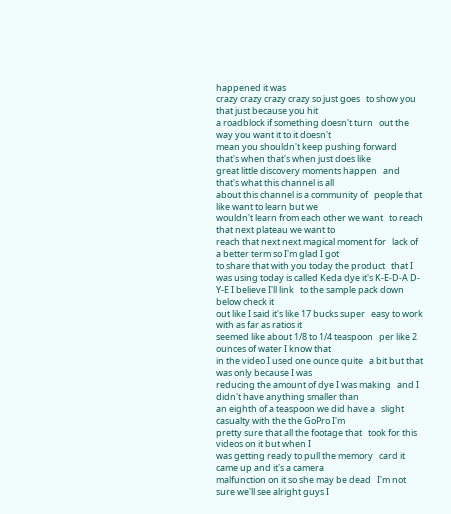happened it was
crazy crazy crazy crazy so just goes   to show you that just because you hit
a roadblock if something doesn't turn   out the way you want it to it doesn't
mean you shouldn't keep pushing forward   that's when that's when just does like
great little discovery moments happen   and that's what this channel is all
about this channel is a community of   people that like want to learn but we
wouldn't learn from each other we want   to reach that next plateau we want to
reach that next next magical moment for   lack of a better term so I'm glad I got
to share that with you today the product   that I was using today is called Keda dye it's K-E-D-A D-Y-E I believe I'll link   to the sample pack down below check it
out like I said it's like 17 bucks super   easy to work with as far as ratios it
seemed like about 1/8 to 1/4 teaspoon   per like 2 ounces of water I know that
in the video I used one ounce quite   a bit but that was only because I was
reducing the amount of dye I was making   and I didn't have anything smaller than
an eighth of a teaspoon we did have a   slight casualty with the the GoPro I'm
pretty sure that all the footage that   took for this videos on it but when I
was getting ready to pull the memory   card it came up and it's a camera
malfunction on it so she may be dead   I'm not sure we'll see alright guys I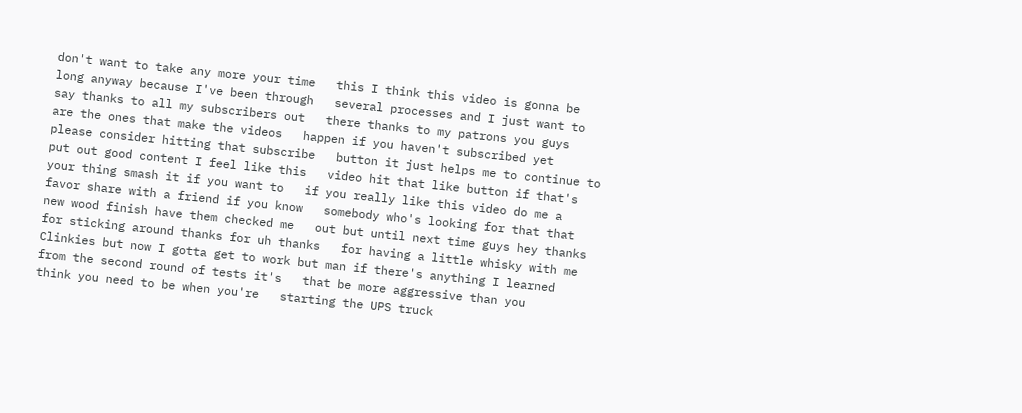don't want to take any more your time   this I think this video is gonna be
long anyway because I've been through   several processes and I just want to
say thanks to all my subscribers out   there thanks to my patrons you guys
are the ones that make the videos   happen if you haven't subscribed yet
please consider hitting that subscribe   button it just helps me to continue to
put out good content I feel like this   video hit that like button if that's
your thing smash it if you want to   if you really like this video do me a
favor share with a friend if you know   somebody who's looking for that that
new wood finish have them checked me   out but until next time guys hey thanks
for sticking around thanks for uh thanks   for having a little whisky with me
Clinkies but now I gotta get to work but man if there's anything I learned
from the second round of tests it's   that be more aggressive than you
think you need to be when you're   starting the UPS truck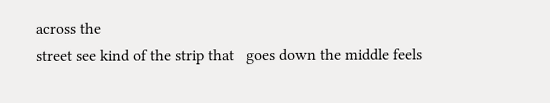across the
street see kind of the strip that   goes down the middle feels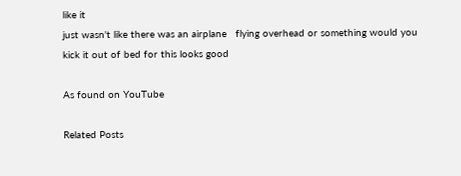like it
just wasn't like there was an airplane   flying overhead or something would you
kick it out of bed for this looks good

As found on YouTube

Related Posts